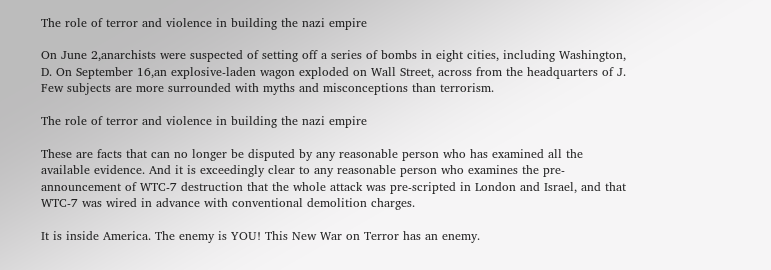The role of terror and violence in building the nazi empire

On June 2,anarchists were suspected of setting off a series of bombs in eight cities, including Washington, D. On September 16,an explosive-laden wagon exploded on Wall Street, across from the headquarters of J. Few subjects are more surrounded with myths and misconceptions than terrorism.

The role of terror and violence in building the nazi empire

These are facts that can no longer be disputed by any reasonable person who has examined all the available evidence. And it is exceedingly clear to any reasonable person who examines the pre-announcement of WTC-7 destruction that the whole attack was pre-scripted in London and Israel, and that WTC-7 was wired in advance with conventional demolition charges.

It is inside America. The enemy is YOU! This New War on Terror has an enemy.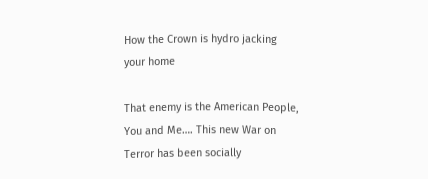How the Crown is hydro jacking your home

That enemy is the American People, You and Me…. This new War on Terror has been socially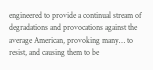engineered to provide a continual stream of degradations and provocations against the average American, provoking many… to resist, and causing them to be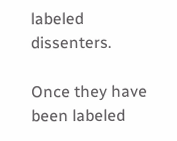labeled dissenters.

Once they have been labeled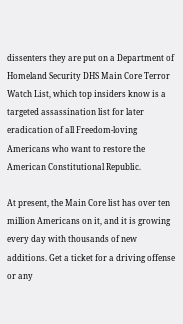dissenters they are put on a Department of Homeland Security DHS Main Core Terror Watch List, which top insiders know is a targeted assassination list for later eradication of all Freedom-loving Americans who want to restore the American Constitutional Republic.

At present, the Main Core list has over ten million Americans on it, and it is growing every day with thousands of new additions. Get a ticket for a driving offense or any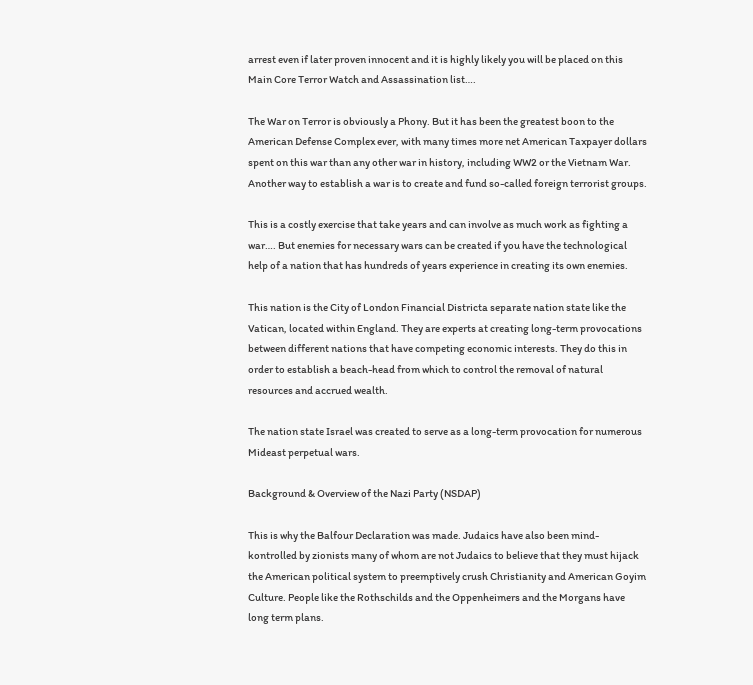arrest even if later proven innocent and it is highly likely you will be placed on this Main Core Terror Watch and Assassination list….

The War on Terror is obviously a Phony. But it has been the greatest boon to the American Defense Complex ever, with many times more net American Taxpayer dollars spent on this war than any other war in history, including WW2 or the Vietnam War. Another way to establish a war is to create and fund so-called foreign terrorist groups.

This is a costly exercise that take years and can involve as much work as fighting a war…. But enemies for necessary wars can be created if you have the technological help of a nation that has hundreds of years experience in creating its own enemies.

This nation is the City of London Financial Districta separate nation state like the Vatican, located within England. They are experts at creating long-term provocations between different nations that have competing economic interests. They do this in order to establish a beach-head from which to control the removal of natural resources and accrued wealth.

The nation state Israel was created to serve as a long-term provocation for numerous Mideast perpetual wars.

Background & Overview of the Nazi Party (NSDAP)

This is why the Balfour Declaration was made. Judaics have also been mind-kontrolled by zionists many of whom are not Judaics to believe that they must hijack the American political system to preemptively crush Christianity and American Goyim Culture. People like the Rothschilds and the Oppenheimers and the Morgans have long term plans.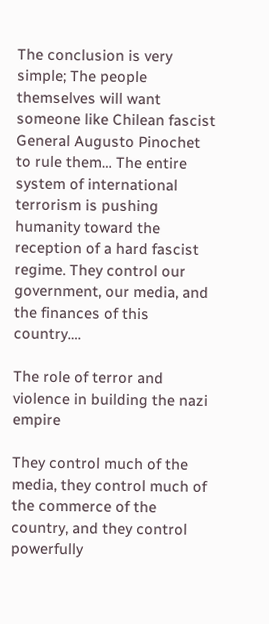The conclusion is very simple; The people themselves will want someone like Chilean fascist General Augusto Pinochet to rule them… The entire system of international terrorism is pushing humanity toward the reception of a hard fascist regime. They control our government, our media, and the finances of this country….

The role of terror and violence in building the nazi empire

They control much of the media, they control much of the commerce of the country, and they control powerfully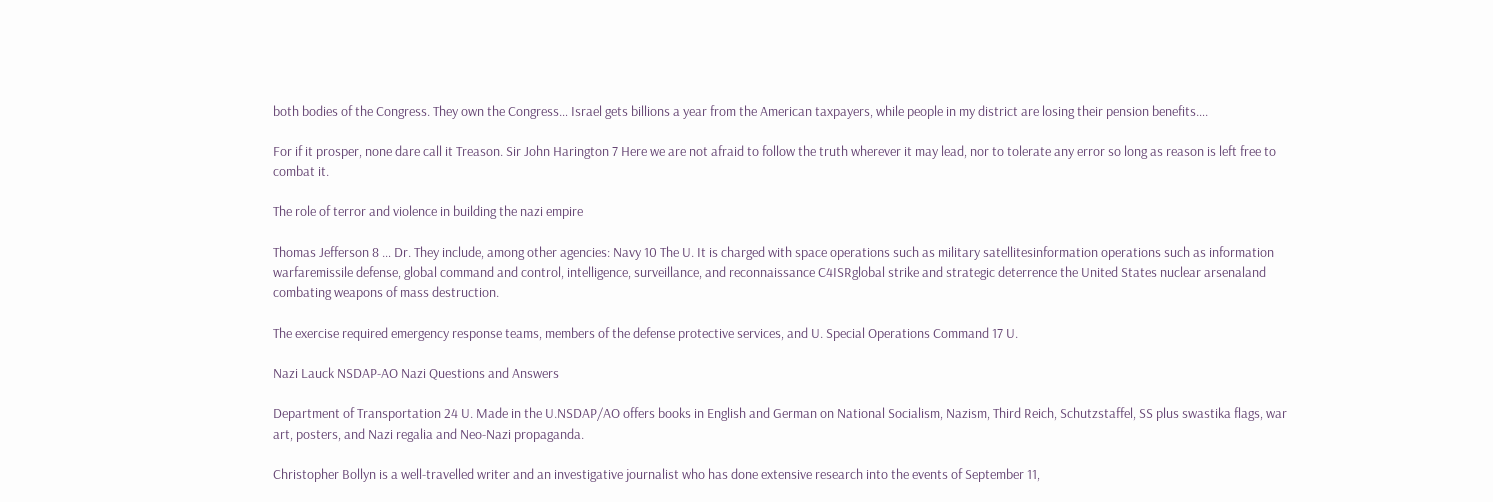both bodies of the Congress. They own the Congress… Israel gets billions a year from the American taxpayers, while people in my district are losing their pension benefits….

For if it prosper, none dare call it Treason. Sir John Harington 7 Here we are not afraid to follow the truth wherever it may lead, nor to tolerate any error so long as reason is left free to combat it.

The role of terror and violence in building the nazi empire

Thomas Jefferson 8 … Dr. They include, among other agencies: Navy 10 The U. It is charged with space operations such as military satellitesinformation operations such as information warfaremissile defense, global command and control, intelligence, surveillance, and reconnaissance C4ISRglobal strike and strategic deterrence the United States nuclear arsenaland combating weapons of mass destruction.

The exercise required emergency response teams, members of the defense protective services, and U. Special Operations Command 17 U.

Nazi Lauck NSDAP-AO Nazi Questions and Answers

Department of Transportation 24 U. Made in the U.NSDAP/AO offers books in English and German on National Socialism, Nazism, Third Reich, Schutzstaffel, SS plus swastika flags, war art, posters, and Nazi regalia and Neo-Nazi propaganda.

Christopher Bollyn is a well-travelled writer and an investigative journalist who has done extensive research into the events of September 11,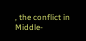, the conflict in Middle-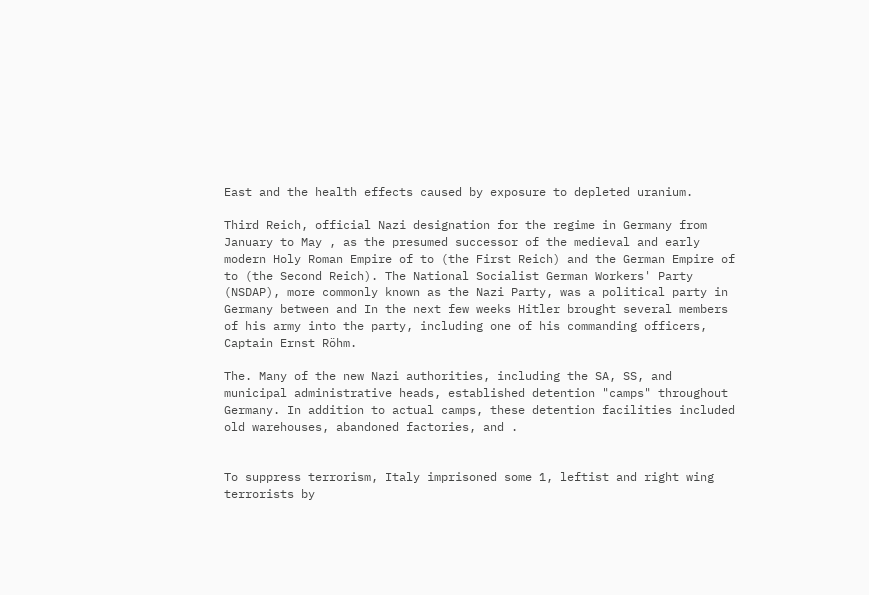East and the health effects caused by exposure to depleted uranium.

Third Reich, official Nazi designation for the regime in Germany from January to May , as the presumed successor of the medieval and early modern Holy Roman Empire of to (the First Reich) and the German Empire of to (the Second Reich). The National Socialist German Workers' Party (NSDAP), more commonly known as the Nazi Party, was a political party in Germany between and In the next few weeks Hitler brought several members of his army into the party, including one of his commanding officers, Captain Ernst Röhm.

The. Many of the new Nazi authorities, including the SA, SS, and municipal administrative heads, established detention "camps" throughout Germany. In addition to actual camps, these detention facilities included old warehouses, abandoned factories, and .


To suppress terrorism, Italy imprisoned some 1, leftist and right wing terrorists by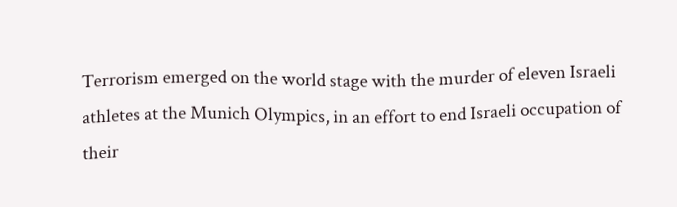Terrorism emerged on the world stage with the murder of eleven Israeli athletes at the Munich Olympics, in an effort to end Israeli occupation of their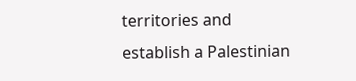territories and establish a Palestinian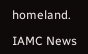homeland.

IAMC News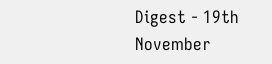Digest - 19th November